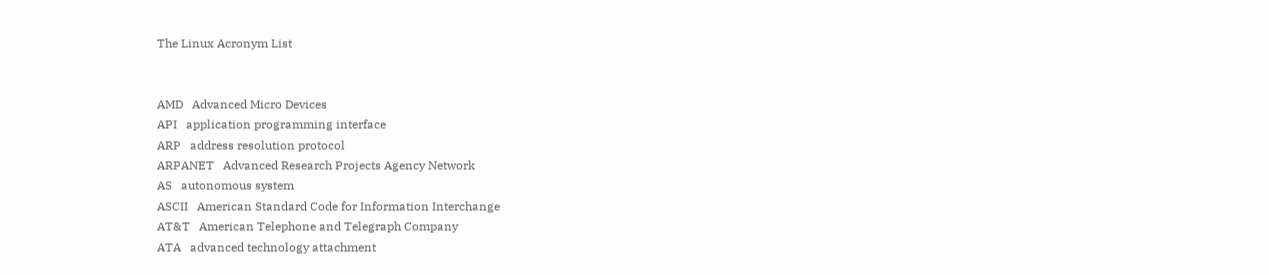The Linux Acronym List


AMD   Advanced Micro Devices
API   application programming interface
ARP   address resolution protocol
ARPANET   Advanced Research Projects Agency Network
AS   autonomous system
ASCII   American Standard Code for Information Interchange
AT&T   American Telephone and Telegraph Company
ATA   advanced technology attachment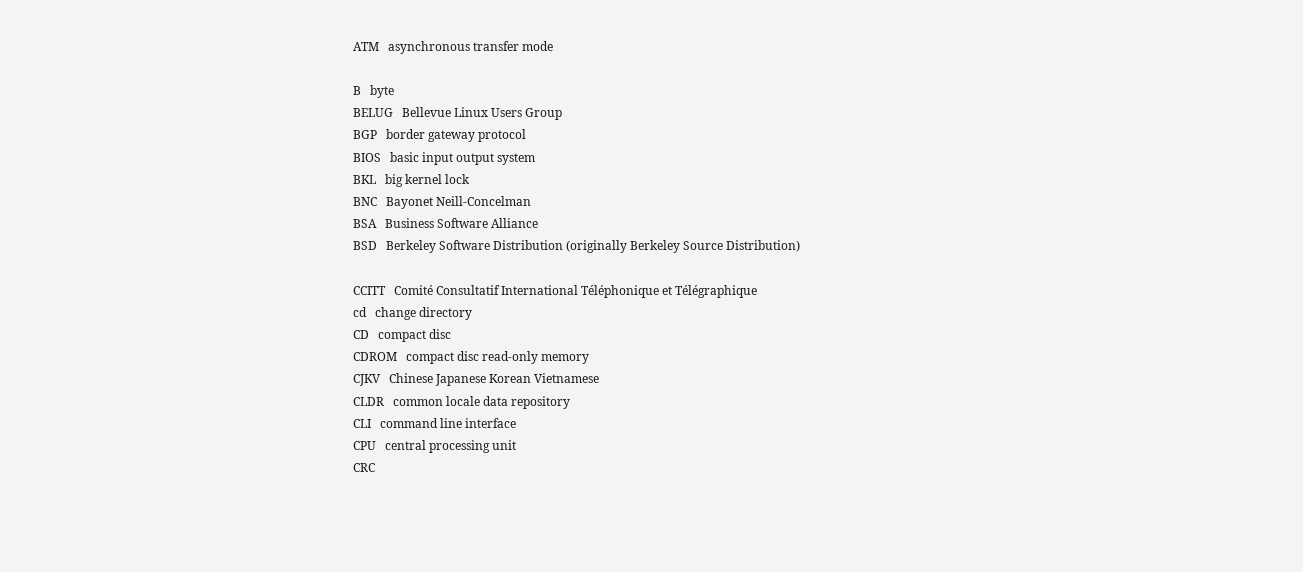ATM   asynchronous transfer mode

B   byte
BELUG   Bellevue Linux Users Group
BGP   border gateway protocol
BIOS   basic input output system
BKL   big kernel lock
BNC   Bayonet Neill-Concelman
BSA   Business Software Alliance
BSD   Berkeley Software Distribution (originally Berkeley Source Distribution)

CCITT   Comité Consultatif International Téléphonique et Télégraphique
cd   change directory
CD   compact disc
CDROM   compact disc read-only memory
CJKV   Chinese Japanese Korean Vietnamese
CLDR   common locale data repository
CLI   command line interface
CPU   central processing unit
CRC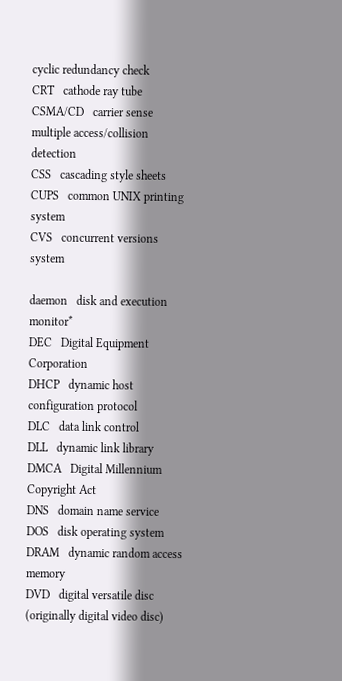cyclic redundancy check
CRT   cathode ray tube
CSMA/CD   carrier sense multiple access/collision detection
CSS   cascading style sheets
CUPS   common UNIX printing system
CVS   concurrent versions system

daemon   disk and execution monitor*
DEC   Digital Equipment Corporation
DHCP   dynamic host configuration protocol
DLC   data link control
DLL   dynamic link library
DMCA   Digital Millennium Copyright Act
DNS   domain name service
DOS   disk operating system
DRAM   dynamic random access memory
DVD   digital versatile disc (originally digital video disc)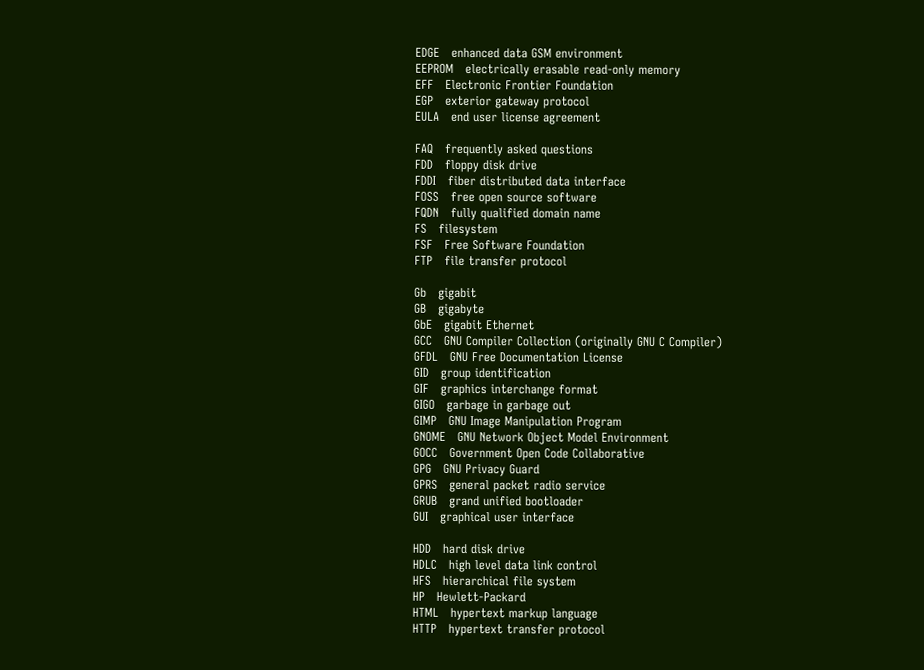EDGE   enhanced data GSM environment
EEPROM   electrically erasable read-only memory
EFF   Electronic Frontier Foundation
EGP   exterior gateway protocol
EULA   end user license agreement

FAQ   frequently asked questions
FDD   floppy disk drive
FDDI   fiber distributed data interface
FOSS   free open source software
FQDN   fully qualified domain name
FS   filesystem
FSF   Free Software Foundation
FTP   file transfer protocol

Gb   gigabit
GB   gigabyte
GbE   gigabit Ethernet
GCC   GNU Compiler Collection (originally GNU C Compiler)
GFDL   GNU Free Documentation License
GID   group identification
GIF   graphics interchange format
GIGO   garbage in garbage out
GIMP   GNU Image Manipulation Program
GNOME   GNU Network Object Model Environment
GOCC   Government Open Code Collaborative
GPG   GNU Privacy Guard
GPRS   general packet radio service
GRUB   grand unified bootloader
GUI   graphical user interface

HDD   hard disk drive
HDLC   high level data link control
HFS   hierarchical file system
HP   Hewlett-Packard
HTML   hypertext markup language
HTTP   hypertext transfer protocol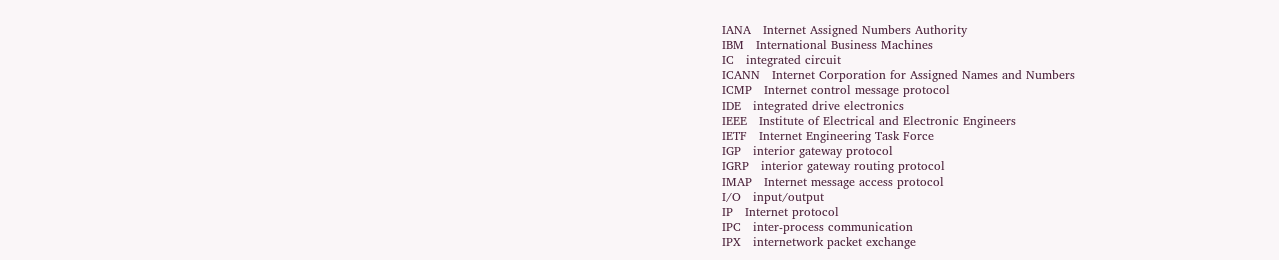IANA   Internet Assigned Numbers Authority
IBM   International Business Machines
IC   integrated circuit
ICANN   Internet Corporation for Assigned Names and Numbers
ICMP   Internet control message protocol
IDE   integrated drive electronics
IEEE   Institute of Electrical and Electronic Engineers
IETF   Internet Engineering Task Force
IGP   interior gateway protocol
IGRP   interior gateway routing protocol
IMAP   Internet message access protocol
I/O   input/output
IP   Internet protocol
IPC   inter-process communication
IPX   internetwork packet exchange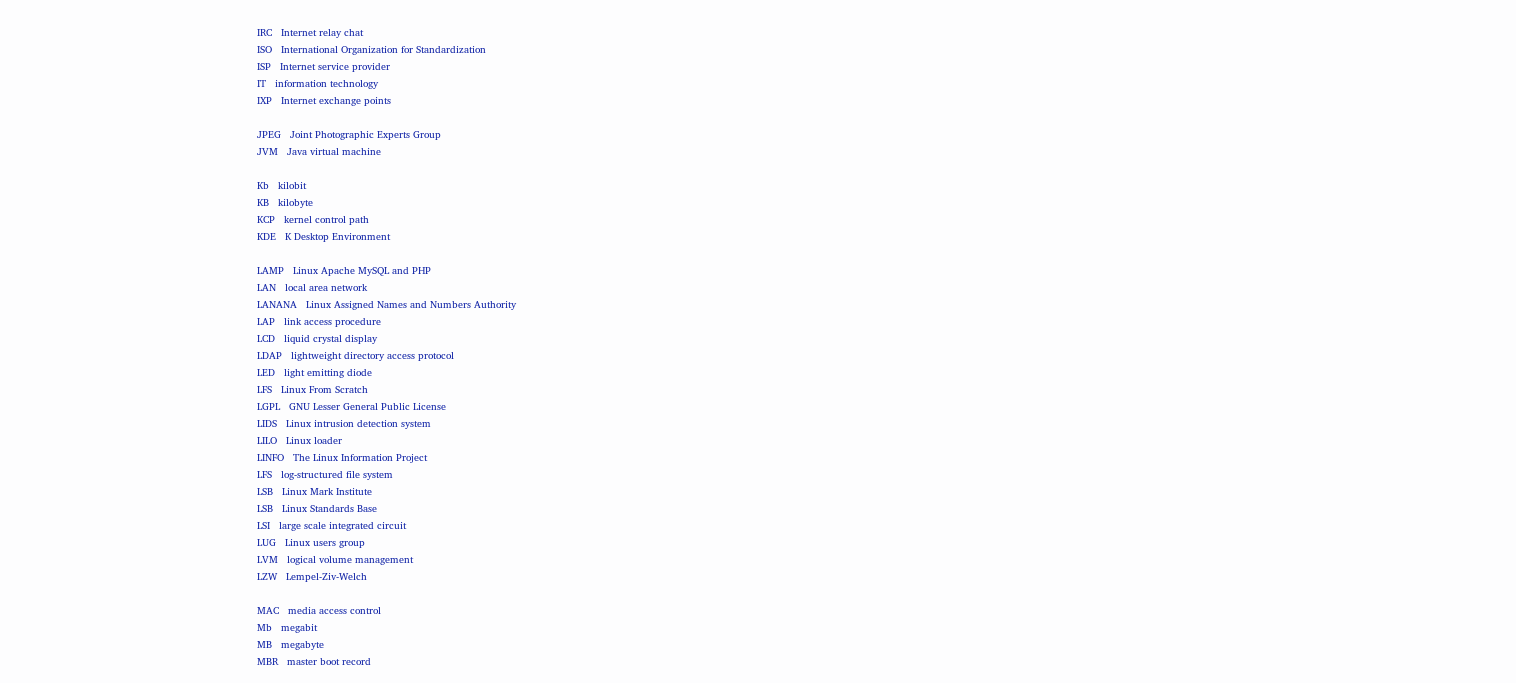IRC   Internet relay chat
ISO   International Organization for Standardization
ISP   Internet service provider
IT   information technology
IXP   Internet exchange points

JPEG   Joint Photographic Experts Group
JVM   Java virtual machine

Kb   kilobit
KB   kilobyte
KCP   kernel control path
KDE   K Desktop Environment

LAMP   Linux Apache MySQL and PHP
LAN   local area network
LANANA   Linux Assigned Names and Numbers Authority
LAP   link access procedure
LCD   liquid crystal display
LDAP   lightweight directory access protocol
LED   light emitting diode
LFS   Linux From Scratch
LGPL   GNU Lesser General Public License
LIDS   Linux intrusion detection system
LILO   Linux loader
LINFO   The Linux Information Project
LFS   log-structured file system
LSB   Linux Mark Institute
LSB   Linux Standards Base
LSI   large scale integrated circuit
LUG   Linux users group
LVM   logical volume management
LZW   Lempel-Ziv-Welch

MAC   media access control
Mb   megabit
MB   megabyte
MBR   master boot record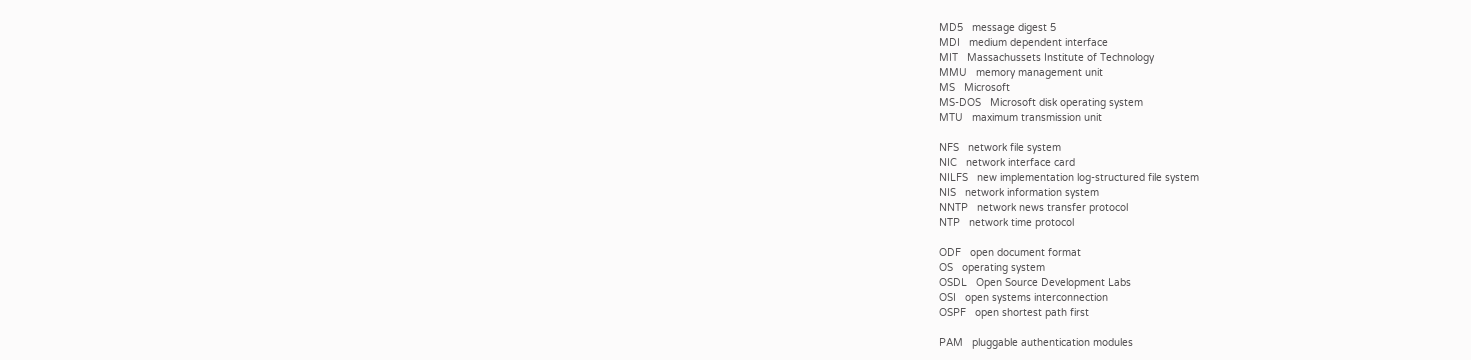MD5   message digest 5
MDI   medium dependent interface
MIT   Massachussets Institute of Technology
MMU   memory management unit
MS   Microsoft
MS-DOS   Microsoft disk operating system
MTU   maximum transmission unit

NFS   network file system
NIC   network interface card
NILFS   new implementation log-structured file system
NIS   network information system
NNTP   network news transfer protocol
NTP   network time protocol

ODF   open document format
OS   operating system
OSDL   Open Source Development Labs
OSI   open systems interconnection
OSPF   open shortest path first

PAM   pluggable authentication modules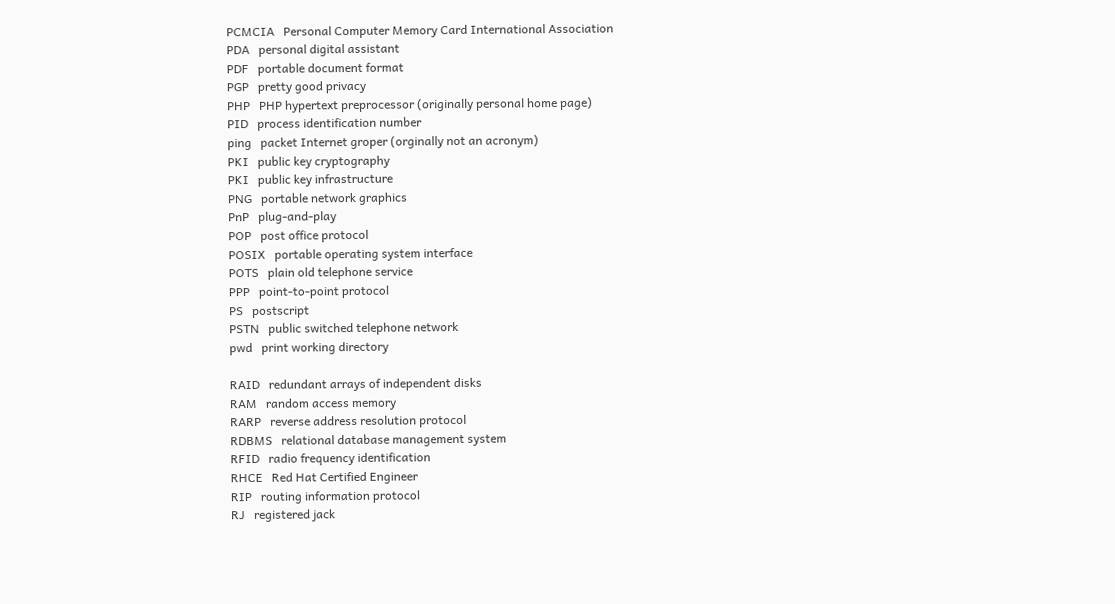PCMCIA   Personal Computer Memory Card International Association
PDA   personal digital assistant
PDF   portable document format
PGP   pretty good privacy
PHP   PHP hypertext preprocessor (originally personal home page)
PID   process identification number
ping   packet Internet groper (orginally not an acronym)
PKI   public key cryptography
PKI   public key infrastructure
PNG   portable network graphics
PnP   plug-and-play
POP   post office protocol
POSIX   portable operating system interface
POTS   plain old telephone service
PPP   point-to-point protocol
PS   postscript
PSTN   public switched telephone network
pwd   print working directory

RAID   redundant arrays of independent disks
RAM   random access memory
RARP   reverse address resolution protocol
RDBMS   relational database management system
RFID   radio frequency identification
RHCE   Red Hat Certified Engineer
RIP   routing information protocol
RJ   registered jack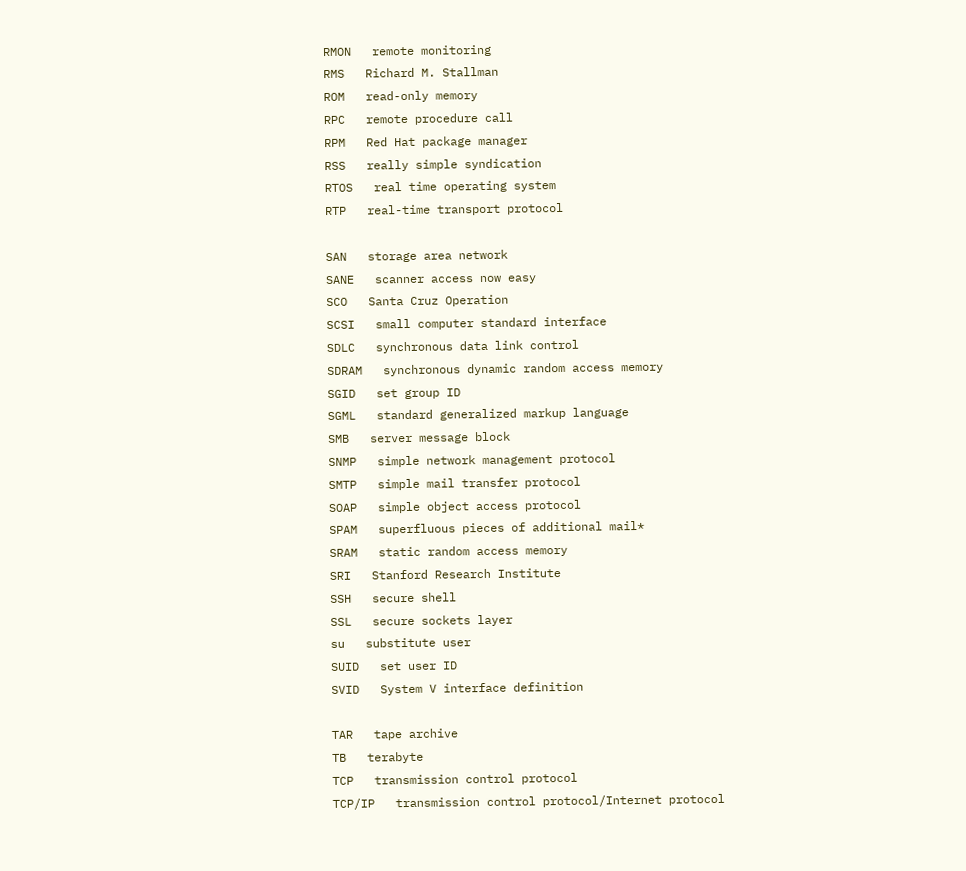RMON   remote monitoring
RMS   Richard M. Stallman
ROM   read-only memory
RPC   remote procedure call
RPM   Red Hat package manager
RSS   really simple syndication
RTOS   real time operating system
RTP   real-time transport protocol

SAN   storage area network
SANE   scanner access now easy
SCO   Santa Cruz Operation
SCSI   small computer standard interface
SDLC   synchronous data link control
SDRAM   synchronous dynamic random access memory
SGID   set group ID
SGML   standard generalized markup language
SMB   server message block
SNMP   simple network management protocol
SMTP   simple mail transfer protocol
SOAP   simple object access protocol
SPAM   superfluous pieces of additional mail*
SRAM   static random access memory
SRI   Stanford Research Institute
SSH   secure shell
SSL   secure sockets layer
su   substitute user
SUID   set user ID
SVID   System V interface definition

TAR   tape archive
TB   terabyte
TCP   transmission control protocol
TCP/IP   transmission control protocol/Internet protocol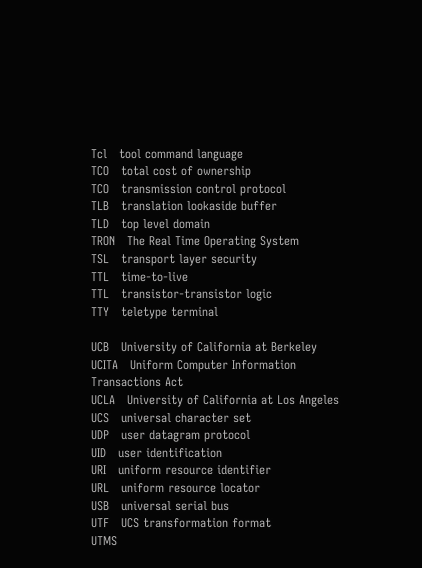Tcl   tool command language
TCO   total cost of ownership
TCO   transmission control protocol
TLB   translation lookaside buffer
TLD   top level domain
TRON   The Real Time Operating System
TSL   transport layer security
TTL   time-to-live
TTL   transistor-transistor logic
TTY   teletype terminal

UCB   University of California at Berkeley
UCITA   Uniform Computer Information Transactions Act
UCLA   University of California at Los Angeles
UCS   universal character set
UDP   user datagram protocol
UID   user identification
URI   uniform resource identifier
URL   uniform resource locator
USB   universal serial bus
UTF   UCS transformation format
UTMS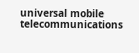universal mobile telecommunications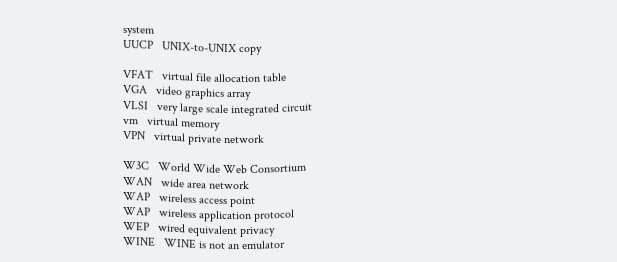system
UUCP   UNIX-to-UNIX copy

VFAT   virtual file allocation table
VGA   video graphics array
VLSI   very large scale integrated circuit
vm   virtual memory
VPN   virtual private network

W3C   World Wide Web Consortium
WAN   wide area network
WAP   wireless access point
WAP   wireless application protocol
WEP   wired equivalent privacy
WINE   WINE is not an emulator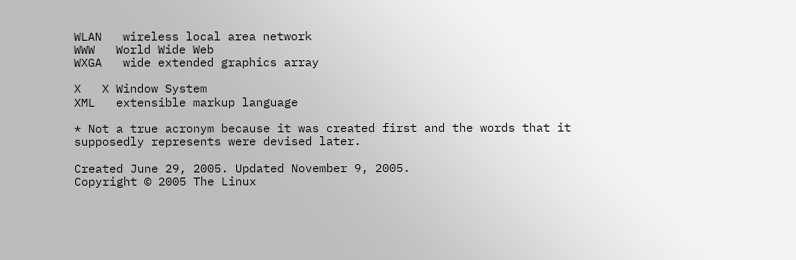WLAN   wireless local area network
WWW   World Wide Web
WXGA   wide extended graphics array

X   X Window System
XML   extensible markup language

* Not a true acronym because it was created first and the words that it supposedly represents were devised later.

Created June 29, 2005. Updated November 9, 2005.
Copyright © 2005 The Linux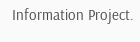Information Project.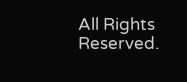All Rights Reserved.